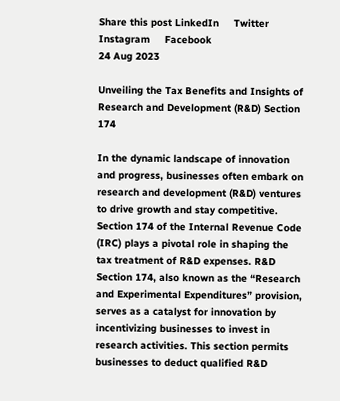Share this post LinkedIn     Twitter     Instagram     Facebook
24 Aug 2023

Unveiling the Tax Benefits and Insights of Research and Development (R&D) Section 174

In the dynamic landscape of innovation and progress, businesses often embark on research and development (R&D) ventures to drive growth and stay competitive. Section 174 of the Internal Revenue Code (IRC) plays a pivotal role in shaping the tax treatment of R&D expenses. R&D Section 174, also known as the “Research and Experimental Expenditures” provision, serves as a catalyst for innovation by incentivizing businesses to invest in research activities. This section permits businesses to deduct qualified R&D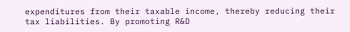expenditures from their taxable income, thereby reducing their tax liabilities. By promoting R&D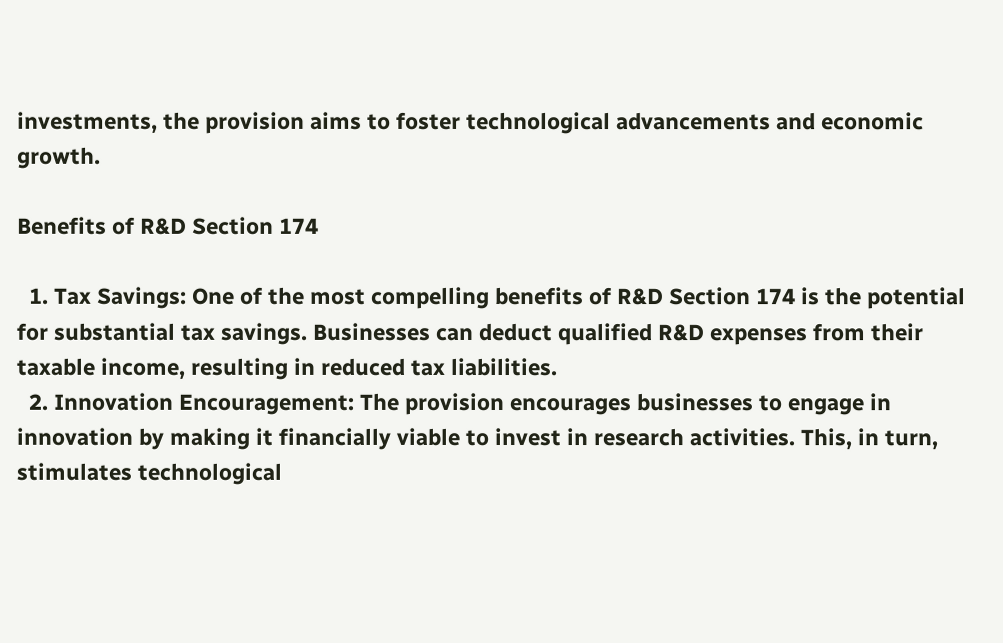investments, the provision aims to foster technological advancements and economic growth.

Benefits of R&D Section 174

  1. Tax Savings: One of the most compelling benefits of R&D Section 174 is the potential for substantial tax savings. Businesses can deduct qualified R&D expenses from their taxable income, resulting in reduced tax liabilities.
  2. Innovation Encouragement: The provision encourages businesses to engage in innovation by making it financially viable to invest in research activities. This, in turn, stimulates technological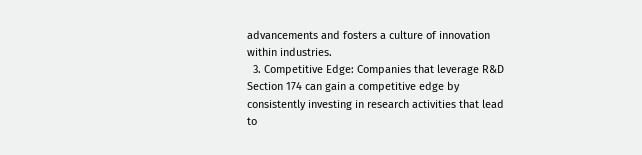advancements and fosters a culture of innovation within industries.
  3. Competitive Edge: Companies that leverage R&D Section 174 can gain a competitive edge by consistently investing in research activities that lead to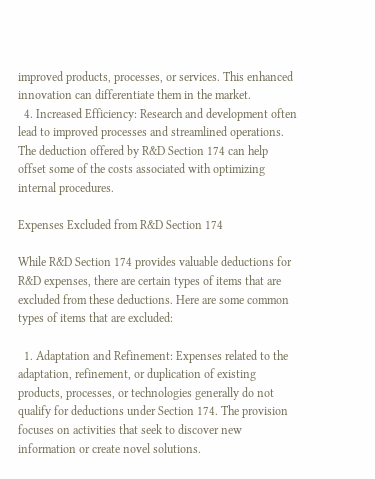improved products, processes, or services. This enhanced innovation can differentiate them in the market.
  4. Increased Efficiency: Research and development often lead to improved processes and streamlined operations. The deduction offered by R&D Section 174 can help offset some of the costs associated with optimizing internal procedures.

Expenses Excluded from R&D Section 174

While R&D Section 174 provides valuable deductions for R&D expenses, there are certain types of items that are excluded from these deductions. Here are some common types of items that are excluded:

  1. Adaptation and Refinement: Expenses related to the adaptation, refinement, or duplication of existing products, processes, or technologies generally do not qualify for deductions under Section 174. The provision focuses on activities that seek to discover new information or create novel solutions.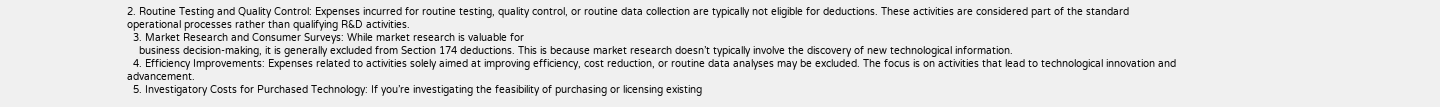2. Routine Testing and Quality Control: Expenses incurred for routine testing, quality control, or routine data collection are typically not eligible for deductions. These activities are considered part of the standard operational processes rather than qualifying R&D activities.
  3. Market Research and Consumer Surveys: While market research is valuable for
    business decision-making, it is generally excluded from Section 174 deductions. This is because market research doesn’t typically involve the discovery of new technological information.
  4. Efficiency Improvements: Expenses related to activities solely aimed at improving efficiency, cost reduction, or routine data analyses may be excluded. The focus is on activities that lead to technological innovation and advancement.
  5. Investigatory Costs for Purchased Technology: If you’re investigating the feasibility of purchasing or licensing existing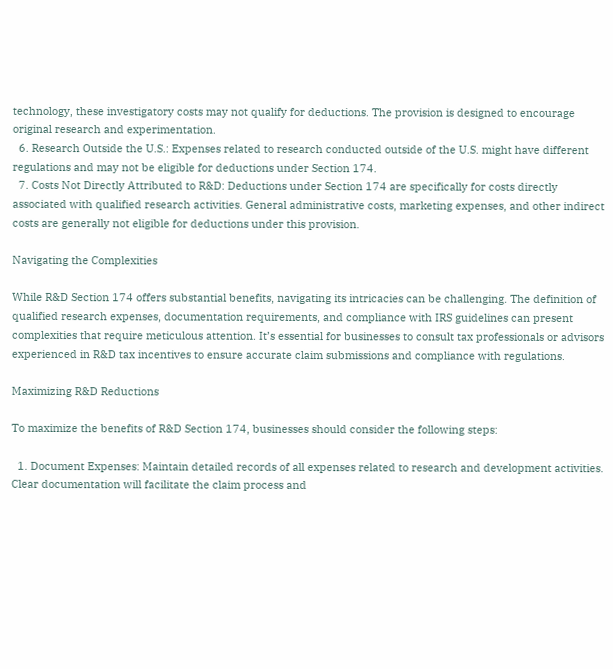technology, these investigatory costs may not qualify for deductions. The provision is designed to encourage original research and experimentation.
  6. Research Outside the U.S.: Expenses related to research conducted outside of the U.S. might have different regulations and may not be eligible for deductions under Section 174.
  7. Costs Not Directly Attributed to R&D: Deductions under Section 174 are specifically for costs directly associated with qualified research activities. General administrative costs, marketing expenses, and other indirect costs are generally not eligible for deductions under this provision.

Navigating the Complexities

While R&D Section 174 offers substantial benefits, navigating its intricacies can be challenging. The definition of qualified research expenses, documentation requirements, and compliance with IRS guidelines can present complexities that require meticulous attention. It’s essential for businesses to consult tax professionals or advisors experienced in R&D tax incentives to ensure accurate claim submissions and compliance with regulations.

Maximizing R&D Reductions

To maximize the benefits of R&D Section 174, businesses should consider the following steps:

  1. Document Expenses: Maintain detailed records of all expenses related to research and development activities. Clear documentation will facilitate the claim process and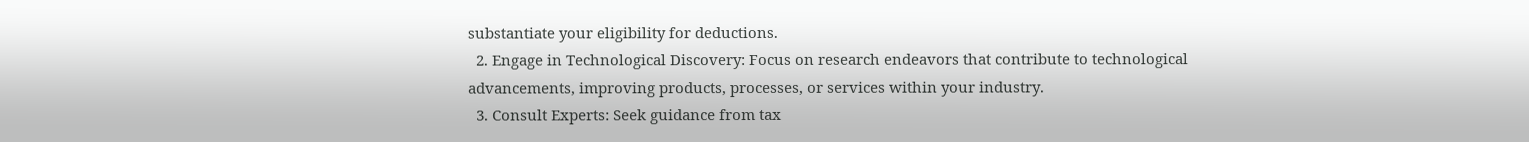substantiate your eligibility for deductions.
  2. Engage in Technological Discovery: Focus on research endeavors that contribute to technological advancements, improving products, processes, or services within your industry.
  3. Consult Experts: Seek guidance from tax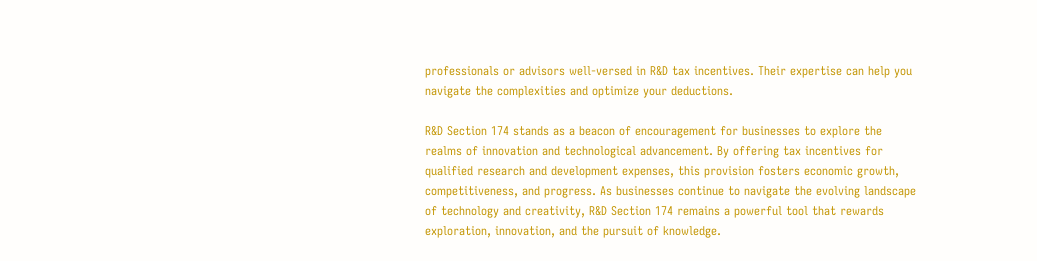professionals or advisors well-versed in R&D tax incentives. Their expertise can help you navigate the complexities and optimize your deductions.

R&D Section 174 stands as a beacon of encouragement for businesses to explore the realms of innovation and technological advancement. By offering tax incentives for qualified research and development expenses, this provision fosters economic growth, competitiveness, and progress. As businesses continue to navigate the evolving landscape of technology and creativity, R&D Section 174 remains a powerful tool that rewards exploration, innovation, and the pursuit of knowledge.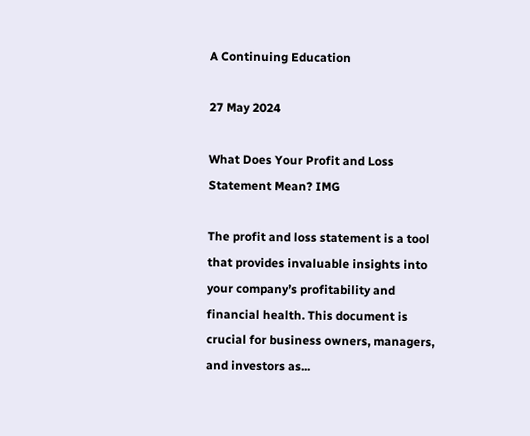A Continuing Education

27 May 2024

What Does Your Profit and Loss Statement Mean? IMG

The profit and loss statement is a tool that provides invaluable insights into your company’s profitability and financial health. This document is crucial for business owners, managers, and investors as...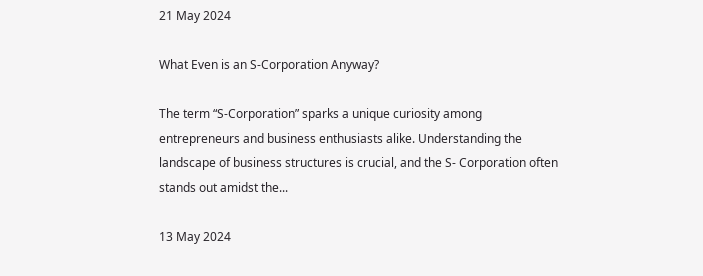21 May 2024

What Even is an S-Corporation Anyway?

The term “S-Corporation” sparks a unique curiosity among entrepreneurs and business enthusiasts alike. Understanding the landscape of business structures is crucial, and the S- Corporation often stands out amidst the...

13 May 2024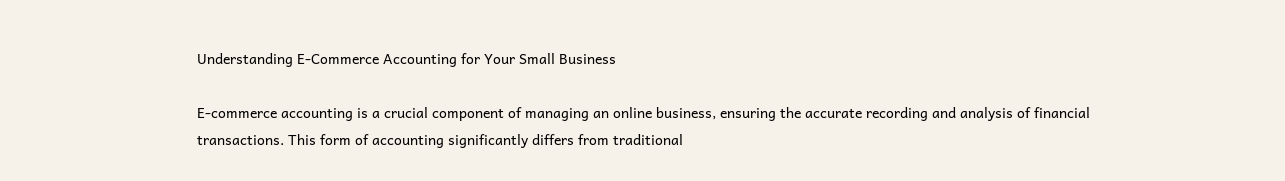Understanding E-Commerce Accounting for Your Small Business

E-commerce accounting is a crucial component of managing an online business, ensuring the accurate recording and analysis of financial transactions. This form of accounting significantly differs from traditional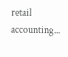retail accounting...